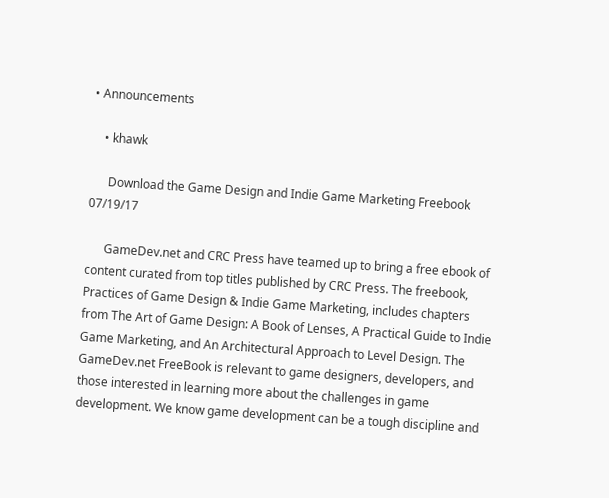• Announcements

    • khawk

      Download the Game Design and Indie Game Marketing Freebook   07/19/17

      GameDev.net and CRC Press have teamed up to bring a free ebook of content curated from top titles published by CRC Press. The freebook, Practices of Game Design & Indie Game Marketing, includes chapters from The Art of Game Design: A Book of Lenses, A Practical Guide to Indie Game Marketing, and An Architectural Approach to Level Design. The GameDev.net FreeBook is relevant to game designers, developers, and those interested in learning more about the challenges in game development. We know game development can be a tough discipline and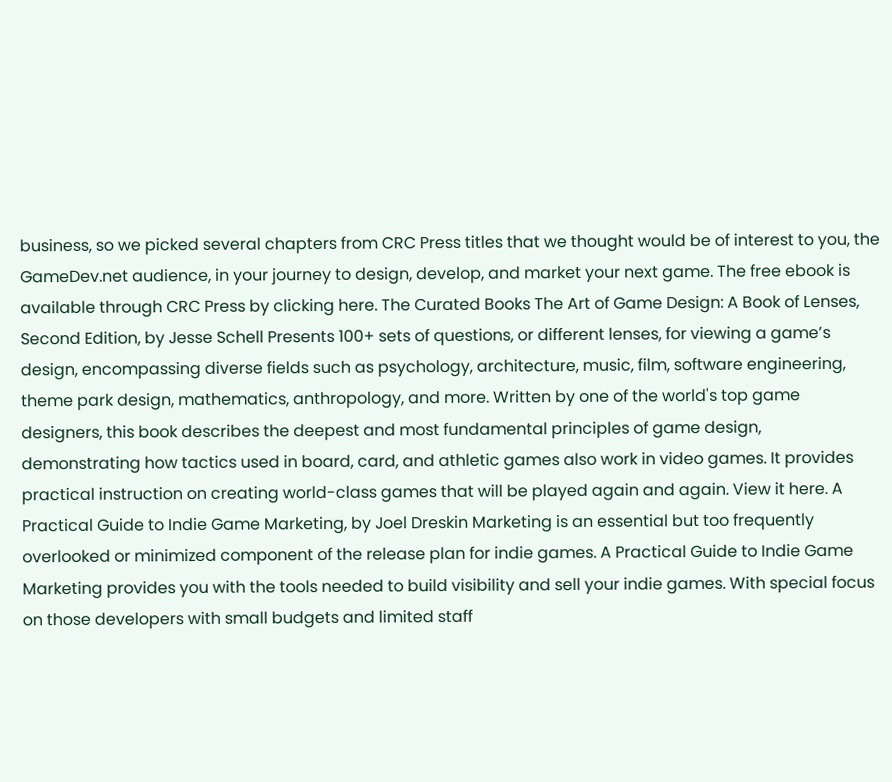business, so we picked several chapters from CRC Press titles that we thought would be of interest to you, the GameDev.net audience, in your journey to design, develop, and market your next game. The free ebook is available through CRC Press by clicking here. The Curated Books The Art of Game Design: A Book of Lenses, Second Edition, by Jesse Schell Presents 100+ sets of questions, or different lenses, for viewing a game’s design, encompassing diverse fields such as psychology, architecture, music, film, software engineering, theme park design, mathematics, anthropology, and more. Written by one of the world's top game designers, this book describes the deepest and most fundamental principles of game design, demonstrating how tactics used in board, card, and athletic games also work in video games. It provides practical instruction on creating world-class games that will be played again and again. View it here. A Practical Guide to Indie Game Marketing, by Joel Dreskin Marketing is an essential but too frequently overlooked or minimized component of the release plan for indie games. A Practical Guide to Indie Game Marketing provides you with the tools needed to build visibility and sell your indie games. With special focus on those developers with small budgets and limited staff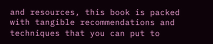and resources, this book is packed with tangible recommendations and techniques that you can put to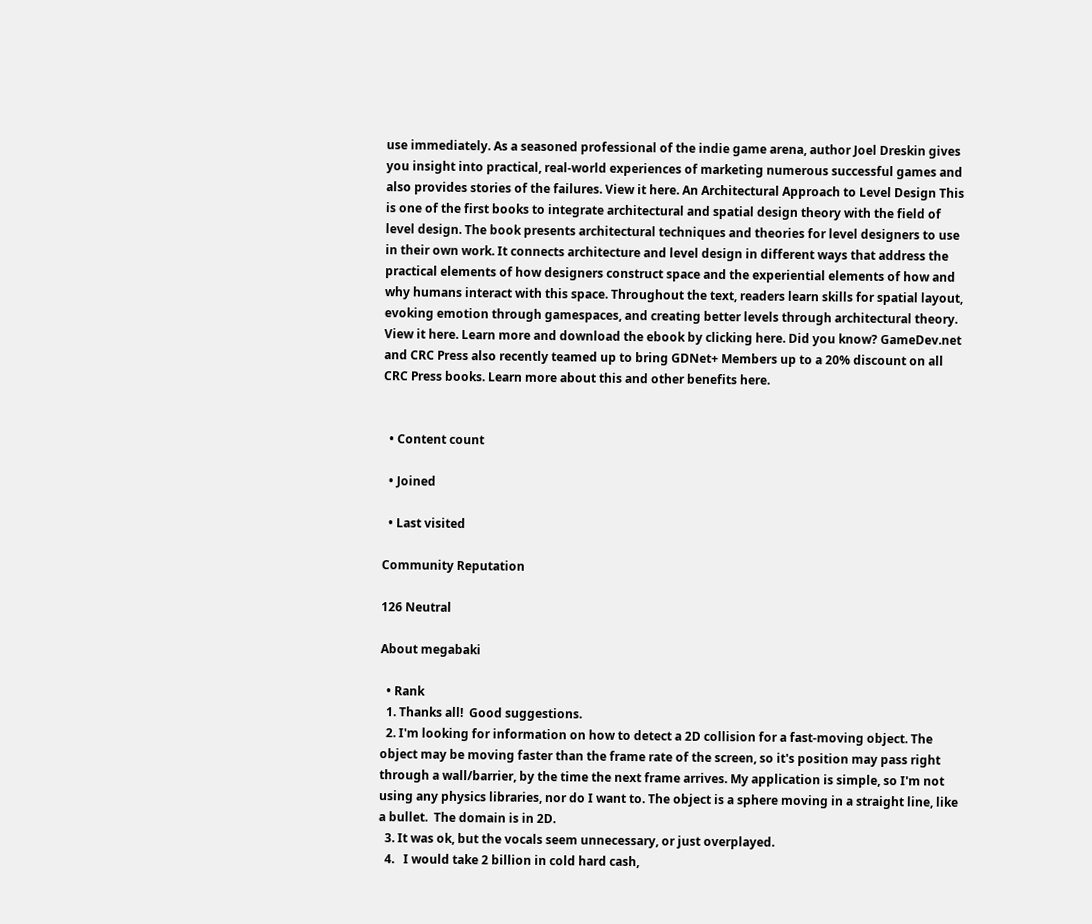use immediately. As a seasoned professional of the indie game arena, author Joel Dreskin gives you insight into practical, real-world experiences of marketing numerous successful games and also provides stories of the failures. View it here. An Architectural Approach to Level Design This is one of the first books to integrate architectural and spatial design theory with the field of level design. The book presents architectural techniques and theories for level designers to use in their own work. It connects architecture and level design in different ways that address the practical elements of how designers construct space and the experiential elements of how and why humans interact with this space. Throughout the text, readers learn skills for spatial layout, evoking emotion through gamespaces, and creating better levels through architectural theory. View it here. Learn more and download the ebook by clicking here. Did you know? GameDev.net and CRC Press also recently teamed up to bring GDNet+ Members up to a 20% discount on all CRC Press books. Learn more about this and other benefits here.


  • Content count

  • Joined

  • Last visited

Community Reputation

126 Neutral

About megabaki

  • Rank
  1. Thanks all!  Good suggestions.
  2. I'm looking for information on how to detect a 2D collision for a fast-moving object. The object may be moving faster than the frame rate of the screen, so it's position may pass right through a wall/barrier, by the time the next frame arrives. My application is simple, so I'm not using any physics libraries, nor do I want to. The object is a sphere moving in a straight line, like a bullet.  The domain is in 2D.
  3. It was ok, but the vocals seem unnecessary, or just overplayed.
  4.   I would take 2 billion in cold hard cash,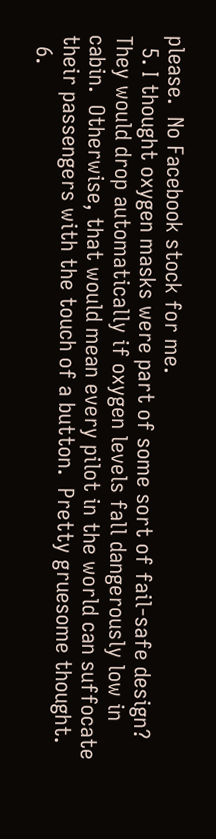please.  No Facebook stock for me.
  5. I thought oxygen masks were part of some sort of fail-safe design?  They would drop automatically if oxygen levels fall dangerously low in cabin.  Otherwise, that would mean every pilot in the world can suffocate their passengers with the touch of a button.  Pretty gruesome thought.
  6.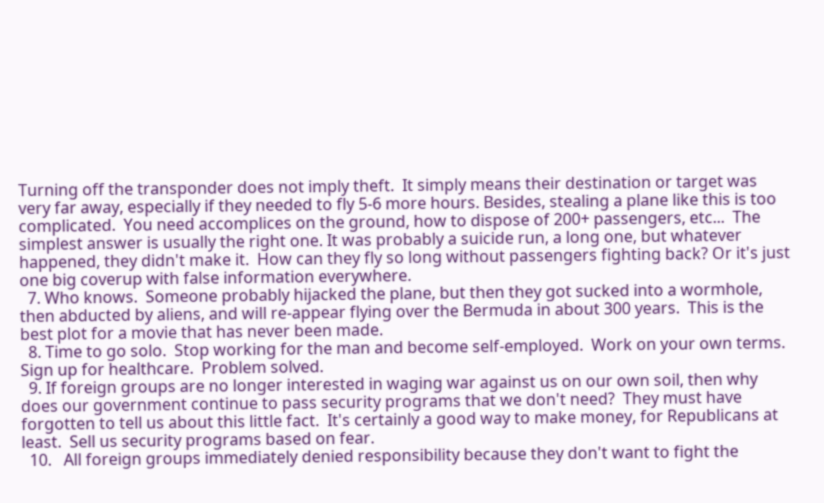Turning off the transponder does not imply theft.  It simply means their destination or target was very far away, especially if they needed to fly 5-6 more hours. Besides, stealing a plane like this is too complicated.  You need accomplices on the ground, how to dispose of 200+ passengers, etc...  The simplest answer is usually the right one. It was probably a suicide run, a long one, but whatever happened, they didn't make it.  How can they fly so long without passengers fighting back? Or it's just one big coverup with false information everywhere.
  7. Who knows.  Someone probably hijacked the plane, but then they got sucked into a wormhole, then abducted by aliens, and will re-appear flying over the Bermuda in about 300 years.  This is the best plot for a movie that has never been made.
  8. Time to go solo.  Stop working for the man and become self-employed.  Work on your own terms.  Sign up for healthcare.  Problem solved.
  9. If foreign groups are no longer interested in waging war against us on our own soil, then why does our government continue to pass security programs that we don't need?  They must have forgotten to tell us about this little fact.  It's certainly a good way to make money, for Republicans at least.  Sell us security programs based on fear.
  10.   All foreign groups immediately denied responsibility because they don't want to fight the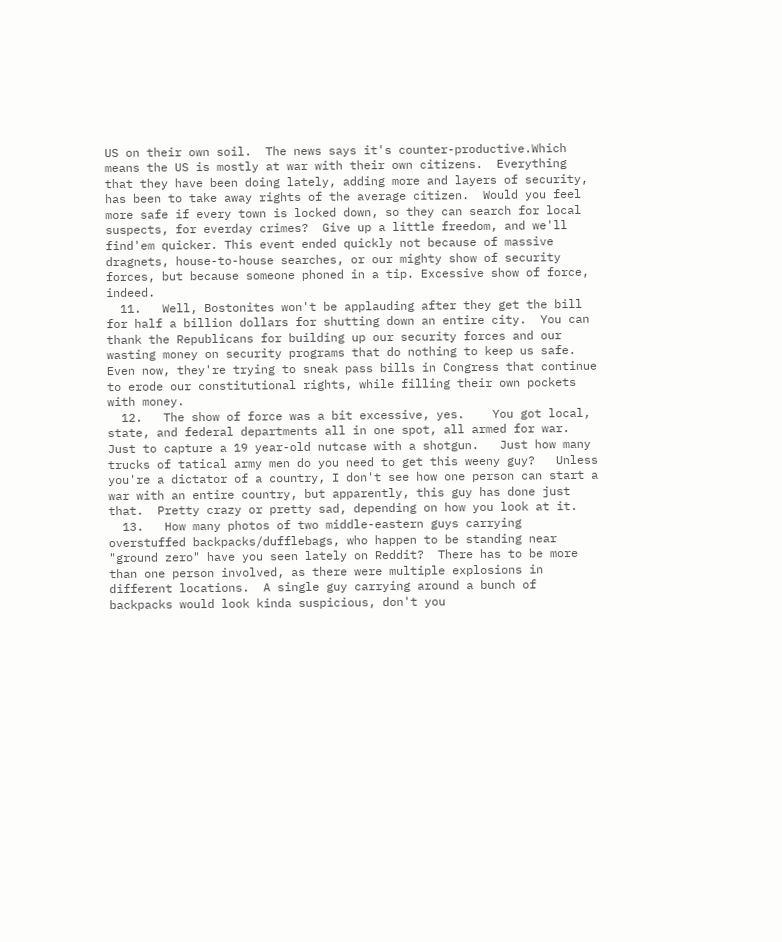US on their own soil.  The news says it's counter-productive.Which means the US is mostly at war with their own citizens.  Everything that they have been doing lately, adding more and layers of security, has been to take away rights of the average citizen.  Would you feel more safe if every town is locked down, so they can search for local suspects, for everday crimes?  Give up a little freedom, and we'll find'em quicker. This event ended quickly not because of massive dragnets, house-to-house searches, or our mighty show of security forces, but because someone phoned in a tip. Excessive show of force, indeed.
  11.   Well, Bostonites won't be applauding after they get the bill for half a billion dollars for shutting down an entire city.  You can thank the Republicans for building up our security forces and our wasting money on security programs that do nothing to keep us safe.  Even now, they're trying to sneak pass bills in Congress that continue to erode our constitutional rights, while filling their own pockets with money.
  12.   The show of force was a bit excessive, yes.    You got local, state, and federal departments all in one spot, all armed for war. Just to capture a 19 year-old nutcase with a shotgun.   Just how many trucks of tatical army men do you need to get this weeny guy?   Unless you're a dictator of a country, I don't see how one person can start a war with an entire country, but apparently, this guy has done just that.  Pretty crazy or pretty sad, depending on how you look at it.
  13.   How many photos of two middle-eastern guys carrying overstuffed backpacks/dufflebags, who happen to be standing near "ground zero" have you seen lately on Reddit?  There has to be more than one person involved, as there were multiple explosions in different locations.  A single guy carrying around a bunch of backpacks would look kinda suspicious, don't you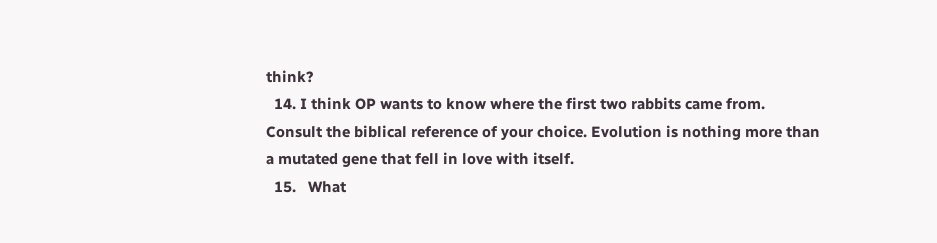think?
  14. I think OP wants to know where the first two rabbits came from.  Consult the biblical reference of your choice. Evolution is nothing more than a mutated gene that fell in love with itself.
  15.   What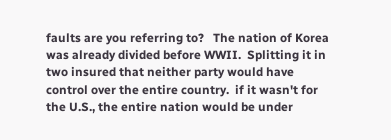faults are you referring to?   The nation of Korea was already divided before WWII.  Splitting it in two insured that neither party would have control over the entire country.  if it wasn't for the U.S., the entire nation would be under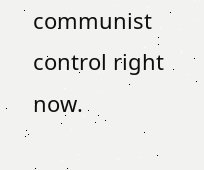communist control right now.